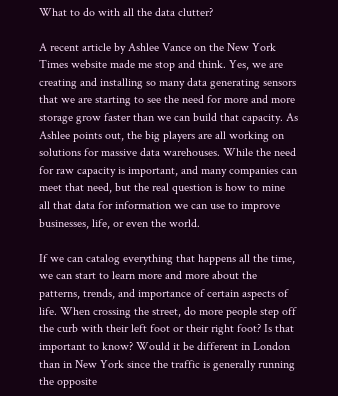What to do with all the data clutter?

A recent article by Ashlee Vance on the New York Times website made me stop and think. Yes, we are creating and installing so many data generating sensors that we are starting to see the need for more and more storage grow faster than we can build that capacity. As Ashlee points out, the big players are all working on solutions for massive data warehouses. While the need for raw capacity is important, and many companies can meet that need, but the real question is how to mine all that data for information we can use to improve businesses, life, or even the world.

If we can catalog everything that happens all the time, we can start to learn more and more about the patterns, trends, and importance of certain aspects of life. When crossing the street, do more people step off the curb with their left foot or their right foot? Is that important to know? Would it be different in London than in New York since the traffic is generally running the opposite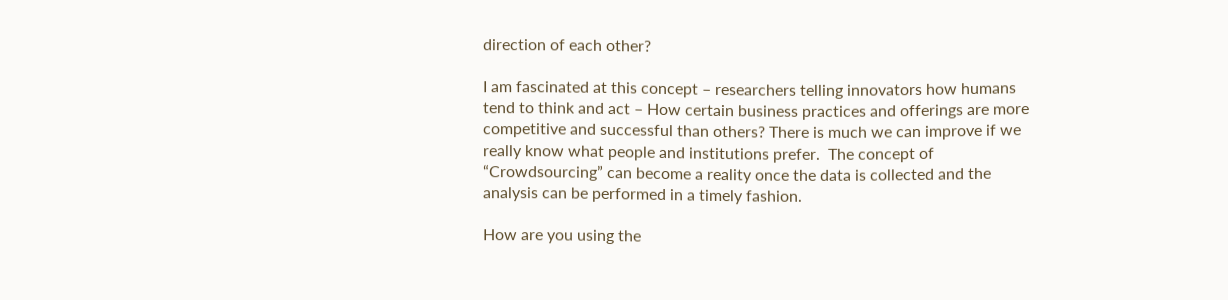direction of each other?

I am fascinated at this concept – researchers telling innovators how humans tend to think and act – How certain business practices and offerings are more competitive and successful than others? There is much we can improve if we really know what people and institutions prefer.  The concept of “Crowdsourcing” can become a reality once the data is collected and the analysis can be performed in a timely fashion.

How are you using the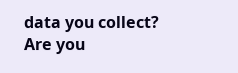data you collect? Are you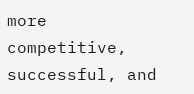more competitive, successful, and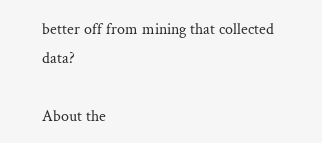better off from mining that collected data?

About the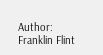Author: Franklin Flint